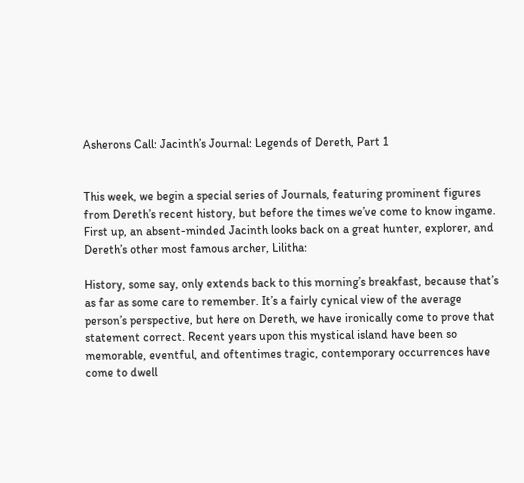Asherons Call: Jacinth’s Journal: Legends of Dereth, Part 1


This week, we begin a special series of Journals, featuring prominent figures from Dereth’s recent history, but before the times we’ve come to know ingame. First up, an absent-minded Jacinth looks back on a great hunter, explorer, and Dereth’s other most famous archer, Lilitha:

History, some say, only extends back to this morning’s breakfast, because that’s as far as some care to remember. It’s a fairly cynical view of the average person’s perspective, but here on Dereth, we have ironically come to prove that statement correct. Recent years upon this mystical island have been so memorable, eventful, and oftentimes tragic, contemporary occurrences have come to dwell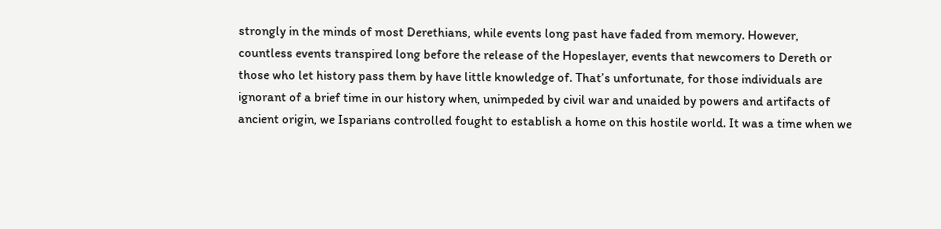strongly in the minds of most Derethians, while events long past have faded from memory. However, countless events transpired long before the release of the Hopeslayer, events that newcomers to Dereth or those who let history pass them by have little knowledge of. That’s unfortunate, for those individuals are ignorant of a brief time in our history when, unimpeded by civil war and unaided by powers and artifacts of ancient origin, we Isparians controlled fought to establish a home on this hostile world. It was a time when we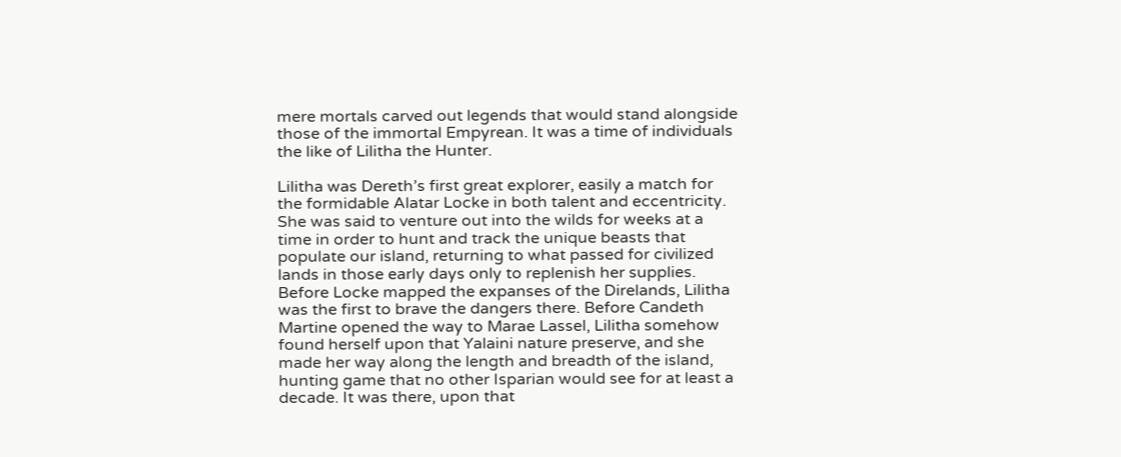mere mortals carved out legends that would stand alongside those of the immortal Empyrean. It was a time of individuals the like of Lilitha the Hunter.

Lilitha was Dereth’s first great explorer, easily a match for the formidable Alatar Locke in both talent and eccentricity. She was said to venture out into the wilds for weeks at a time in order to hunt and track the unique beasts that populate our island, returning to what passed for civilized lands in those early days only to replenish her supplies. Before Locke mapped the expanses of the Direlands, Lilitha was the first to brave the dangers there. Before Candeth Martine opened the way to Marae Lassel, Lilitha somehow found herself upon that Yalaini nature preserve, and she made her way along the length and breadth of the island, hunting game that no other Isparian would see for at least a decade. It was there, upon that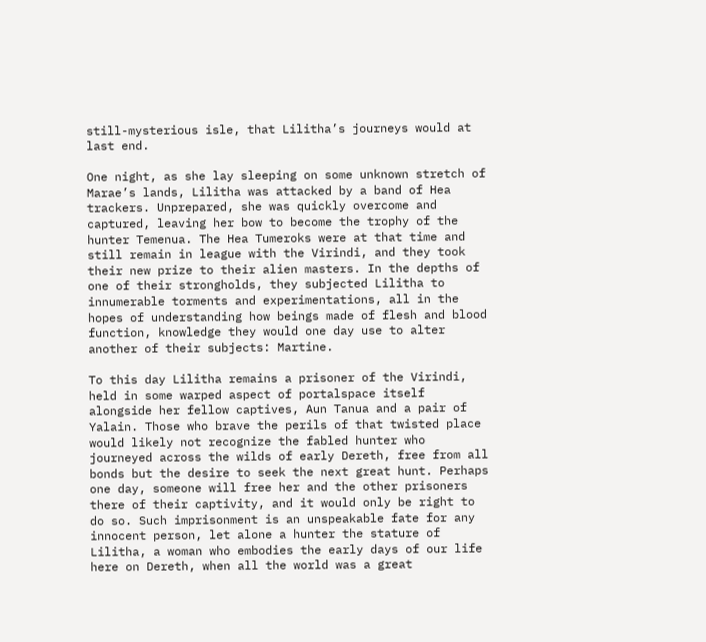still-mysterious isle, that Lilitha’s journeys would at last end.

One night, as she lay sleeping on some unknown stretch of Marae’s lands, Lilitha was attacked by a band of Hea trackers. Unprepared, she was quickly overcome and captured, leaving her bow to become the trophy of the hunter Temenua. The Hea Tumeroks were at that time and still remain in league with the Virindi, and they took their new prize to their alien masters. In the depths of one of their strongholds, they subjected Lilitha to innumerable torments and experimentations, all in the hopes of understanding how beings made of flesh and blood function, knowledge they would one day use to alter another of their subjects: Martine.

To this day Lilitha remains a prisoner of the Virindi, held in some warped aspect of portalspace itself alongside her fellow captives, Aun Tanua and a pair of Yalain. Those who brave the perils of that twisted place would likely not recognize the fabled hunter who journeyed across the wilds of early Dereth, free from all bonds but the desire to seek the next great hunt. Perhaps one day, someone will free her and the other prisoners there of their captivity, and it would only be right to do so. Such imprisonment is an unspeakable fate for any innocent person, let alone a hunter the stature of Lilitha, a woman who embodies the early days of our life here on Dereth, when all the world was a great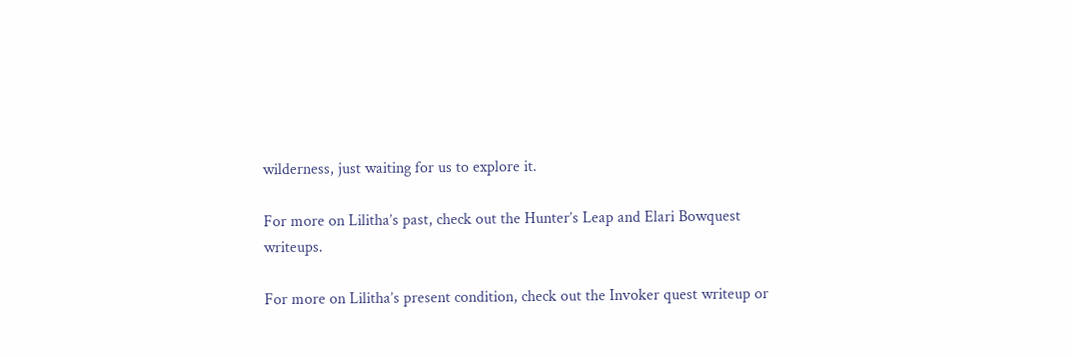wilderness, just waiting for us to explore it.

For more on Lilitha’s past, check out the Hunter’s Leap and Elari Bowquest writeups.

For more on Lilitha’s present condition, check out the Invoker quest writeup or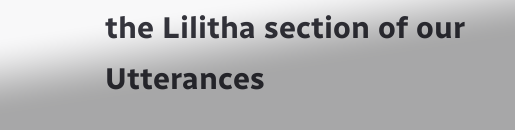the Lilitha section of our Utterances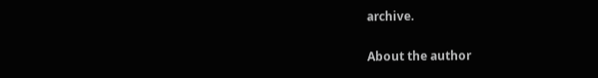archive.

About the author